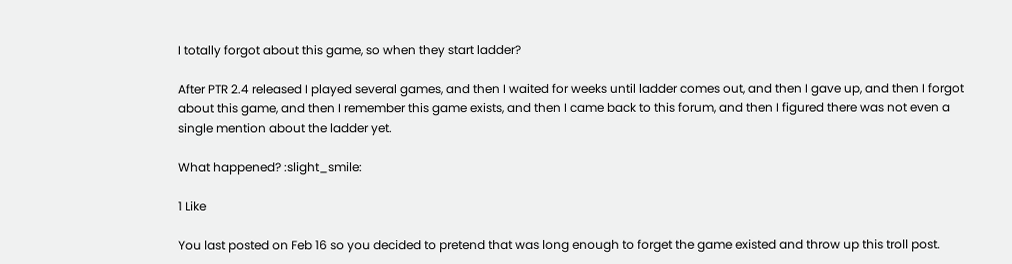I totally forgot about this game, so when they start ladder?

After PTR 2.4 released I played several games, and then I waited for weeks until ladder comes out, and then I gave up, and then I forgot about this game, and then I remember this game exists, and then I came back to this forum, and then I figured there was not even a single mention about the ladder yet.

What happened? :slight_smile:

1 Like

You last posted on Feb 16 so you decided to pretend that was long enough to forget the game existed and throw up this troll post.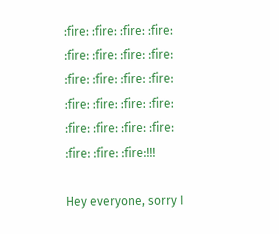:fire: :fire: :fire: :fire: :fire: :fire: :fire: :fire: :fire: :fire: :fire: :fire: :fire: :fire: :fire: :fire: :fire: :fire: :fire: :fire: :fire: :fire: :fire:!!!

Hey everyone, sorry I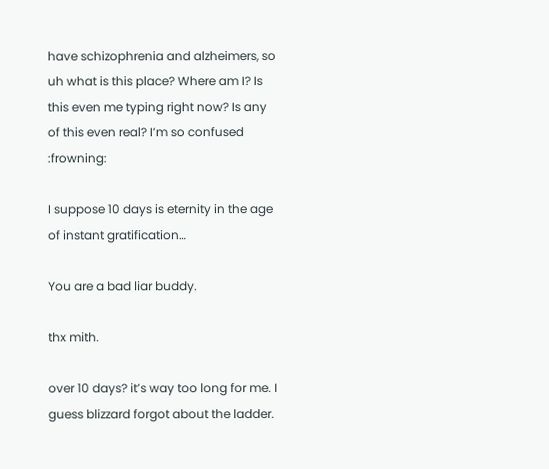have schizophrenia and alzheimers, so uh what is this place? Where am I? Is this even me typing right now? Is any of this even real? I’m so confused :frowning:

I suppose 10 days is eternity in the age of instant gratification…

You are a bad liar buddy.

thx mith.

over 10 days? it’s way too long for me. I guess blizzard forgot about the ladder.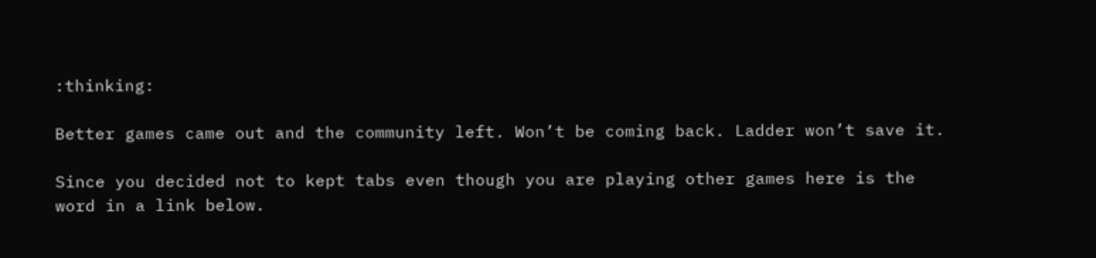:thinking:

Better games came out and the community left. Won’t be coming back. Ladder won’t save it.

Since you decided not to kept tabs even though you are playing other games here is the word in a link below.